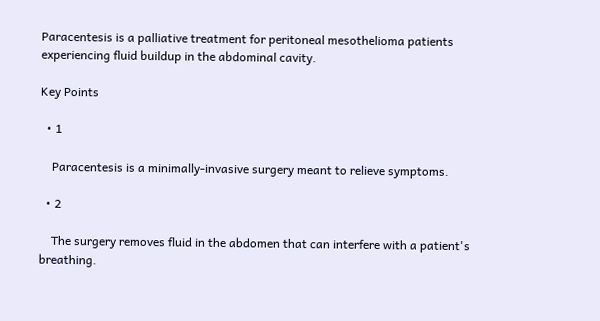Paracentesis is a palliative treatment for peritoneal mesothelioma patients experiencing fluid buildup in the abdominal cavity.

Key Points

  • 1

    Paracentesis is a minimally-invasive surgery meant to relieve symptoms.

  • 2

    The surgery removes fluid in the abdomen that can interfere with a patient's breathing.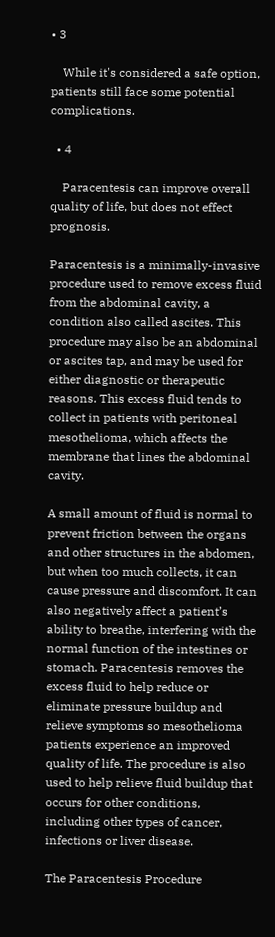• 3

    While it's considered a safe option, patients still face some potential complications.

  • 4

    Paracentesis can improve overall quality of life, but does not effect prognosis.

Paracentesis is a minimally-invasive procedure used to remove excess fluid from the abdominal cavity, a condition also called ascites. This procedure may also be an abdominal or ascites tap, and may be used for either diagnostic or therapeutic reasons. This excess fluid tends to collect in patients with peritoneal mesothelioma, which affects the membrane that lines the abdominal cavity.

A small amount of fluid is normal to prevent friction between the organs and other structures in the abdomen, but when too much collects, it can cause pressure and discomfort. It can also negatively affect a patient’s ability to breathe, interfering with the normal function of the intestines or stomach. Paracentesis removes the excess fluid to help reduce or eliminate pressure buildup and relieve symptoms so mesothelioma patients experience an improved quality of life. The procedure is also used to help relieve fluid buildup that occurs for other conditions, including other types of cancer, infections or liver disease.

The Paracentesis Procedure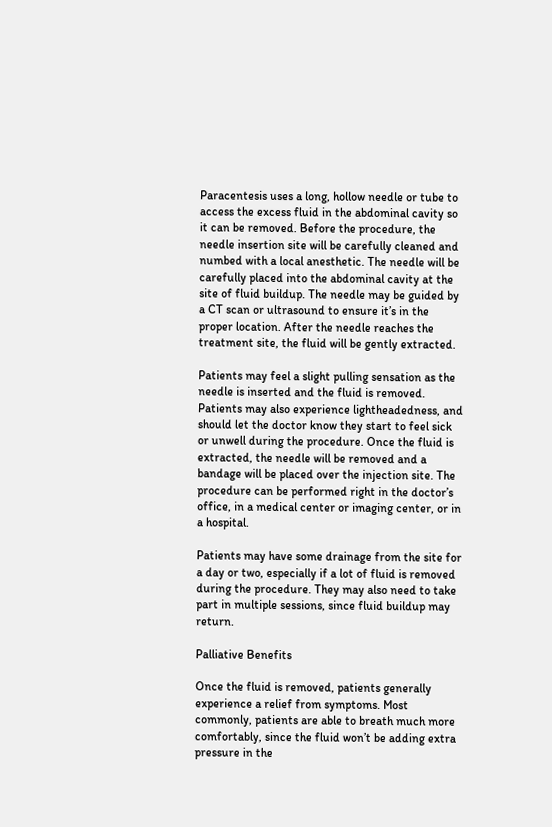Paracentesis uses a long, hollow needle or tube to access the excess fluid in the abdominal cavity so it can be removed. Before the procedure, the needle insertion site will be carefully cleaned and numbed with a local anesthetic. The needle will be carefully placed into the abdominal cavity at the site of fluid buildup. The needle may be guided by a CT scan or ultrasound to ensure it’s in the proper location. After the needle reaches the treatment site, the fluid will be gently extracted.

Patients may feel a slight pulling sensation as the needle is inserted and the fluid is removed. Patients may also experience lightheadedness, and should let the doctor know they start to feel sick or unwell during the procedure. Once the fluid is extracted, the needle will be removed and a bandage will be placed over the injection site. The procedure can be performed right in the doctor’s office, in a medical center or imaging center, or in a hospital.

Patients may have some drainage from the site for a day or two, especially if a lot of fluid is removed during the procedure. They may also need to take part in multiple sessions, since fluid buildup may return.

Palliative Benefits

Once the fluid is removed, patients generally experience a relief from symptoms. Most commonly, patients are able to breath much more comfortably, since the fluid won’t be adding extra pressure in the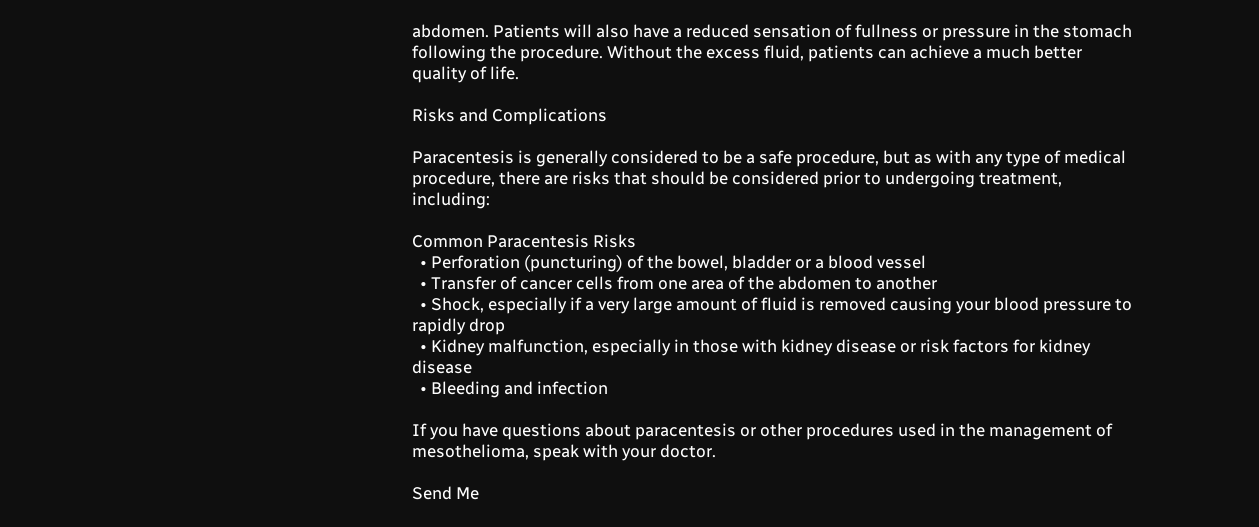abdomen. Patients will also have a reduced sensation of fullness or pressure in the stomach following the procedure. Without the excess fluid, patients can achieve a much better quality of life.

Risks and Complications

Paracentesis is generally considered to be a safe procedure, but as with any type of medical procedure, there are risks that should be considered prior to undergoing treatment, including:

Common Paracentesis Risks
  • Perforation (puncturing) of the bowel, bladder or a blood vessel
  • Transfer of cancer cells from one area of the abdomen to another
  • Shock, especially if a very large amount of fluid is removed causing your blood pressure to rapidly drop
  • Kidney malfunction, especially in those with kidney disease or risk factors for kidney disease
  • Bleeding and infection

If you have questions about paracentesis or other procedures used in the management of mesothelioma, speak with your doctor.

Send Me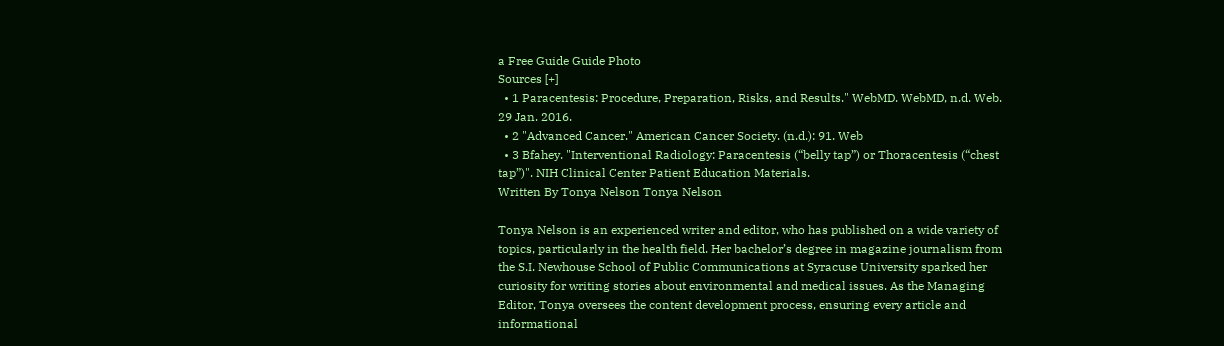a Free Guide Guide Photo
Sources [+]
  • 1 Paracentesis: Procedure, Preparation, Risks, and Results." WebMD. WebMD, n.d. Web. 29 Jan. 2016.
  • 2 "Advanced Cancer." American Cancer Society. (n.d.): 91. Web
  • 3 Bfahey. "Interventional Radiology: Paracentesis (“belly tap”) or Thoracentesis (“chest tap”)". NIH Clinical Center Patient Education Materials.
Written By Tonya Nelson Tonya Nelson

Tonya Nelson is an experienced writer and editor, who has published on a wide variety of topics, particularly in the health field. Her bachelor’s degree in magazine journalism from the S.I. Newhouse School of Public Communications at Syracuse University sparked her curiosity for writing stories about environmental and medical issues. As the Managing Editor, Tonya oversees the content development process, ensuring every article and informational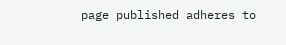page published adheres to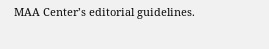MAA Center’s editorial guidelines.